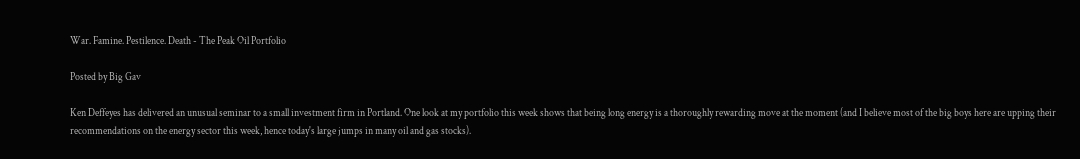War. Famine. Pestilence. Death - The Peak Oil Portfolio

Posted by Big Gav

Ken Deffeyes has delivered an unusual seminar to a small investment firm in Portland. One look at my portfolio this week shows that being long energy is a thoroughly rewarding move at the moment (and I believe most of the big boys here are upping their recommendations on the energy sector this week, hence today's large jumps in many oil and gas stocks).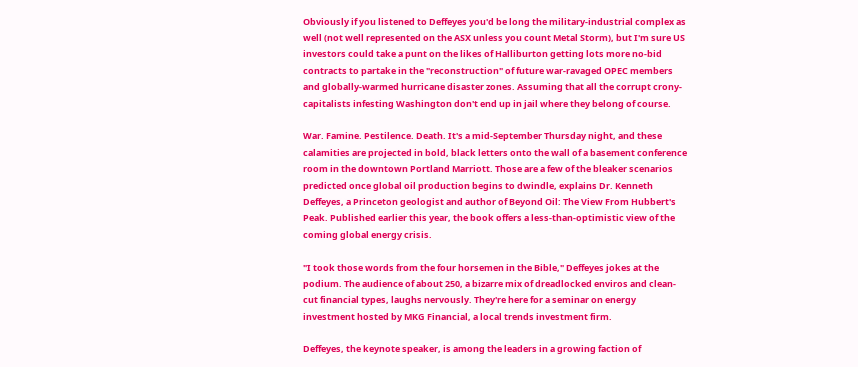Obviously if you listened to Deffeyes you'd be long the military-industrial complex as well (not well represented on the ASX unless you count Metal Storm), but I'm sure US investors could take a punt on the likes of Halliburton getting lots more no-bid contracts to partake in the "reconstruction" of future war-ravaged OPEC members and globally-warmed hurricane disaster zones. Assuming that all the corrupt crony-capitalists infesting Washington don't end up in jail where they belong of course.

War. Famine. Pestilence. Death. It's a mid-September Thursday night, and these calamities are projected in bold, black letters onto the wall of a basement conference room in the downtown Portland Marriott. Those are a few of the bleaker scenarios predicted once global oil production begins to dwindle, explains Dr. Kenneth Deffeyes, a Princeton geologist and author of Beyond Oil: The View From Hubbert's Peak. Published earlier this year, the book offers a less-than-optimistic view of the coming global energy crisis.

"I took those words from the four horsemen in the Bible," Deffeyes jokes at the podium. The audience of about 250, a bizarre mix of dreadlocked enviros and clean-cut financial types, laughs nervously. They're here for a seminar on energy investment hosted by MKG Financial, a local trends investment firm.

Deffeyes, the keynote speaker, is among the leaders in a growing faction of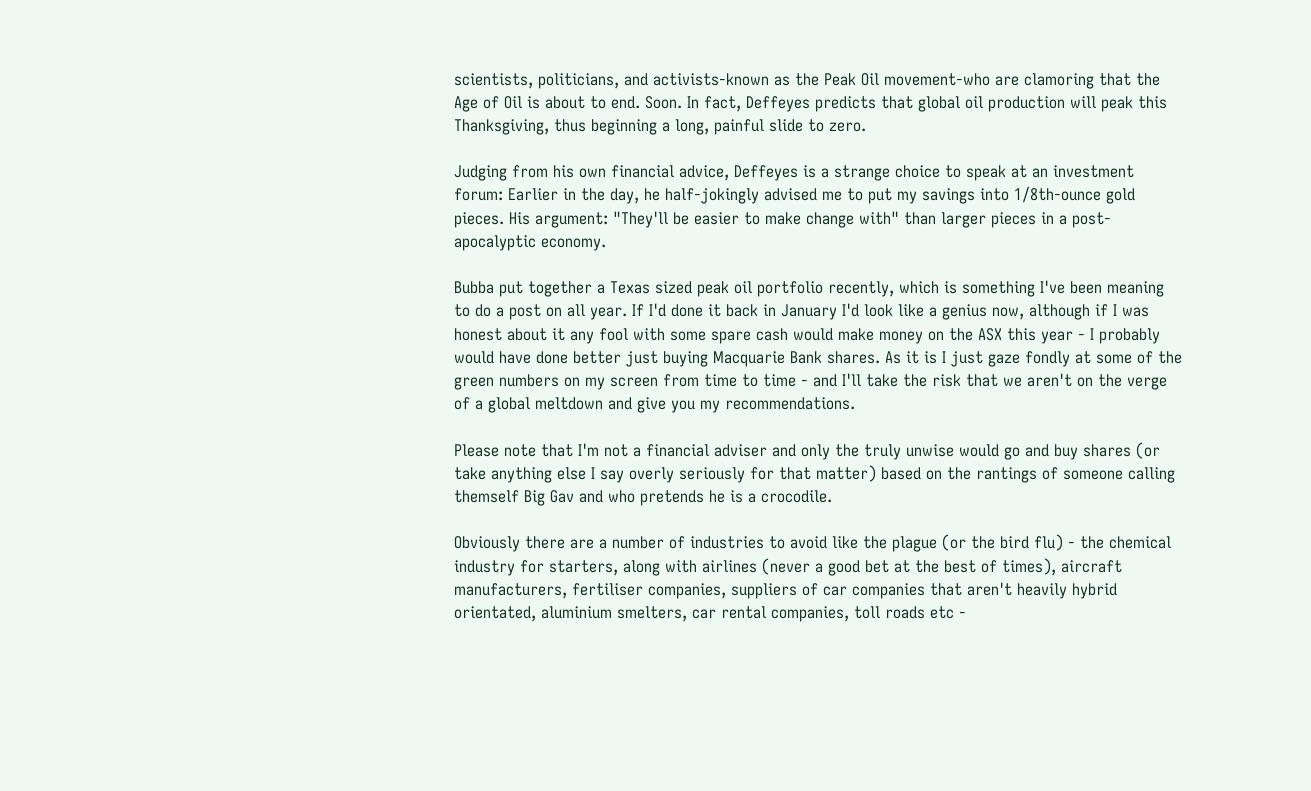scientists, politicians, and activists-known as the Peak Oil movement-who are clamoring that the Age of Oil is about to end. Soon. In fact, Deffeyes predicts that global oil production will peak this Thanksgiving, thus beginning a long, painful slide to zero.

Judging from his own financial advice, Deffeyes is a strange choice to speak at an investment forum: Earlier in the day, he half-jokingly advised me to put my savings into 1/8th-ounce gold pieces. His argument: "They'll be easier to make change with" than larger pieces in a post-apocalyptic economy.

Bubba put together a Texas sized peak oil portfolio recently, which is something I've been meaning to do a post on all year. If I'd done it back in January I'd look like a genius now, although if I was honest about it any fool with some spare cash would make money on the ASX this year - I probably would have done better just buying Macquarie Bank shares. As it is I just gaze fondly at some of the green numbers on my screen from time to time - and I'll take the risk that we aren't on the verge of a global meltdown and give you my recommendations.

Please note that I'm not a financial adviser and only the truly unwise would go and buy shares (or take anything else I say overly seriously for that matter) based on the rantings of someone calling themself Big Gav and who pretends he is a crocodile.

Obviously there are a number of industries to avoid like the plague (or the bird flu) - the chemical industry for starters, along with airlines (never a good bet at the best of times), aircraft manufacturers, fertiliser companies, suppliers of car companies that aren't heavily hybrid orientated, aluminium smelters, car rental companies, toll roads etc -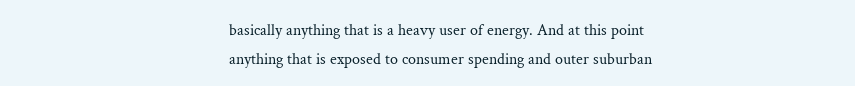basically anything that is a heavy user of energy. And at this point anything that is exposed to consumer spending and outer suburban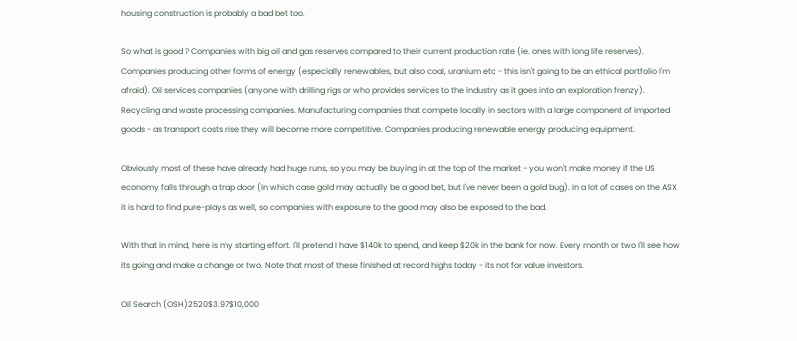housing construction is probably a bad bet too.

So what is good ? Companies with big oil and gas reserves compared to their current production rate (ie. ones with long life reserves). Companies producing other forms of energy (especially renewables, but also coal, uranium etc - this isn't going to be an ethical portfolio I'm afraid). Oil services companies (anyone with drilling rigs or who provides services to the industry as it goes into an exploration frenzy). Recycling and waste processing companies. Manufacturing companies that compete locally in sectors with a large component of imported goods - as transport costs rise they will become more competitive. Companies producing renewable energy producing equipment.

Obviously most of these have already had huge runs, so you may be buying in at the top of the market - you won't make money if the US economy falls through a trap door (in which case gold may actually be a good bet, but I've never been a gold bug). In a lot of cases on the ASX it is hard to find pure-plays as well, so companies with exposure to the good may also be exposed to the bad.

With that in mind, here is my starting effort. I'll pretend I have $140k to spend, and keep $20k in the bank for now. Every month or two I'll see how its going and make a change or two. Note that most of these finished at record highs today - its not for value investors.

Oil Search (OSH)2520$3.97$10,000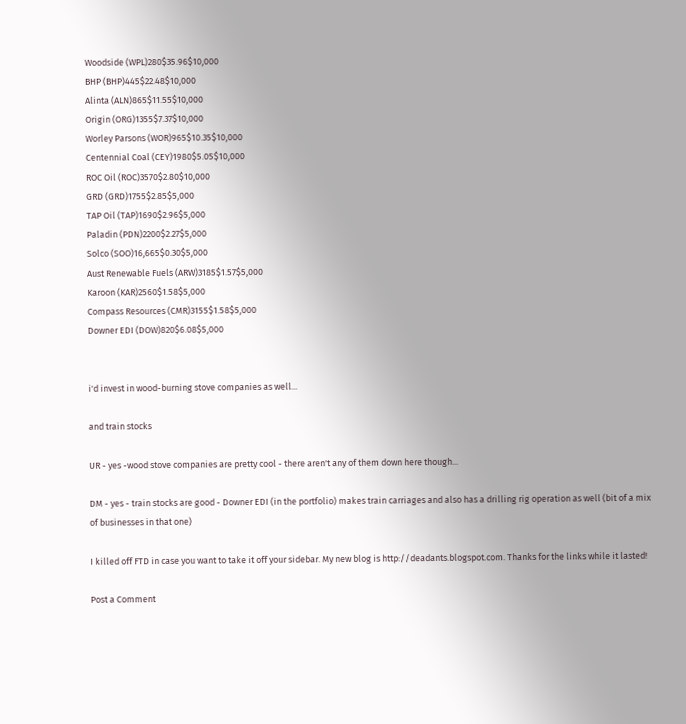Woodside (WPL)280$35.96$10,000
BHP (BHP)445$22.48$10,000
Alinta (ALN)865$11.55$10,000
Origin (ORG)1355$7.37$10,000
Worley Parsons (WOR)965$10.35$10,000
Centennial Coal (CEY)1980$5.05$10,000
ROC Oil (ROC)3570$2.80$10,000
GRD (GRD)1755$2.85$5,000
TAP Oil (TAP)1690$2.96$5,000
Paladin (PDN)2200$2.27$5,000
Solco (SOO)16,665$0.30$5,000
Aust Renewable Fuels (ARW)3185$1.57$5,000
Karoon (KAR)2560$1.58$5,000
Compass Resources (CMR)3155$1.58$5,000
Downer EDI (DOW)820$6.08$5,000


i'd invest in wood-burning stove companies as well...

and train stocks

UR - yes -wood stove companies are pretty cool - there aren't any of them down here though...

DM - yes - train stocks are good - Downer EDI (in the portfolio) makes train carriages and also has a drilling rig operation as well (bit of a mix of businesses in that one)

I killed off FTD in case you want to take it off your sidebar. My new blog is http://deadants.blogspot.com. Thanks for the links while it lasted!

Post a Comment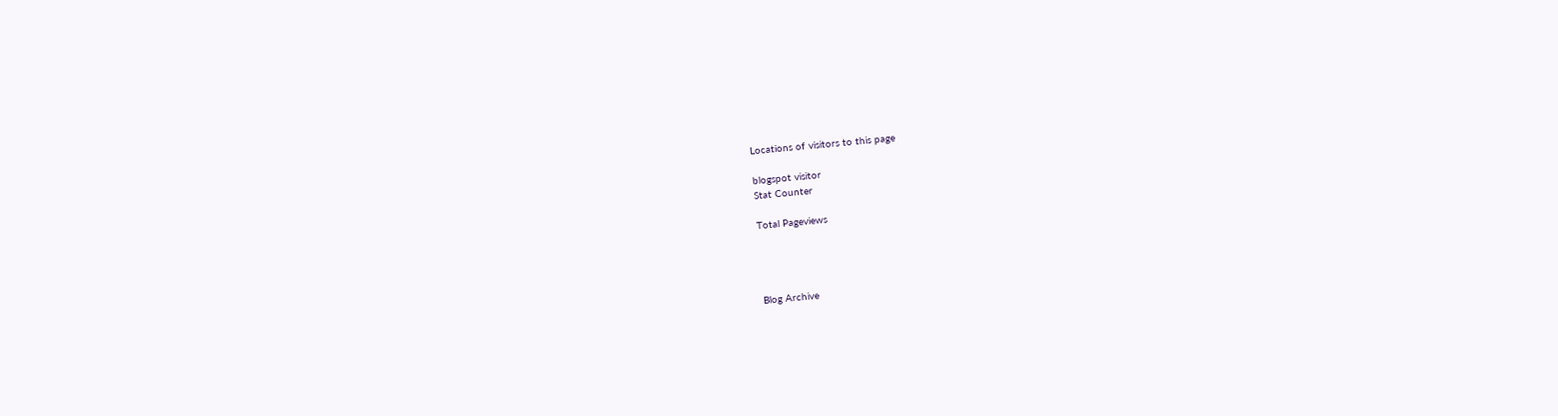Locations of visitors to this page

blogspot visitor
Stat Counter

Total Pageviews




Blog Archive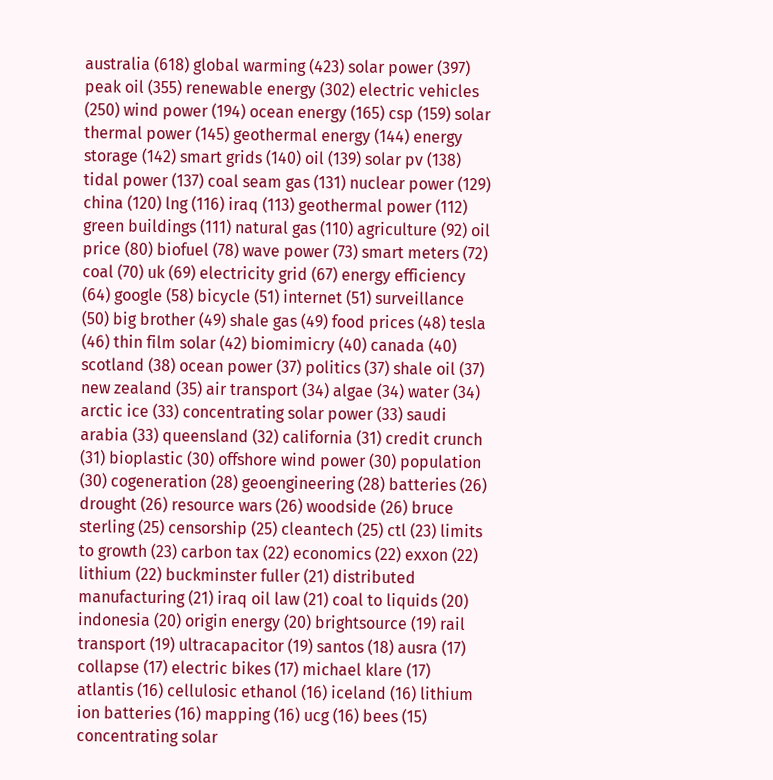australia (618) global warming (423) solar power (397) peak oil (355) renewable energy (302) electric vehicles (250) wind power (194) ocean energy (165) csp (159) solar thermal power (145) geothermal energy (144) energy storage (142) smart grids (140) oil (139) solar pv (138) tidal power (137) coal seam gas (131) nuclear power (129) china (120) lng (116) iraq (113) geothermal power (112) green buildings (111) natural gas (110) agriculture (92) oil price (80) biofuel (78) wave power (73) smart meters (72) coal (70) uk (69) electricity grid (67) energy efficiency (64) google (58) bicycle (51) internet (51) surveillance (50) big brother (49) shale gas (49) food prices (48) tesla (46) thin film solar (42) biomimicry (40) canada (40) scotland (38) ocean power (37) politics (37) shale oil (37) new zealand (35) air transport (34) algae (34) water (34) arctic ice (33) concentrating solar power (33) saudi arabia (33) queensland (32) california (31) credit crunch (31) bioplastic (30) offshore wind power (30) population (30) cogeneration (28) geoengineering (28) batteries (26) drought (26) resource wars (26) woodside (26) bruce sterling (25) censorship (25) cleantech (25) ctl (23) limits to growth (23) carbon tax (22) economics (22) exxon (22) lithium (22) buckminster fuller (21) distributed manufacturing (21) iraq oil law (21) coal to liquids (20) indonesia (20) origin energy (20) brightsource (19) rail transport (19) ultracapacitor (19) santos (18) ausra (17) collapse (17) electric bikes (17) michael klare (17) atlantis (16) cellulosic ethanol (16) iceland (16) lithium ion batteries (16) mapping (16) ucg (16) bees (15) concentrating solar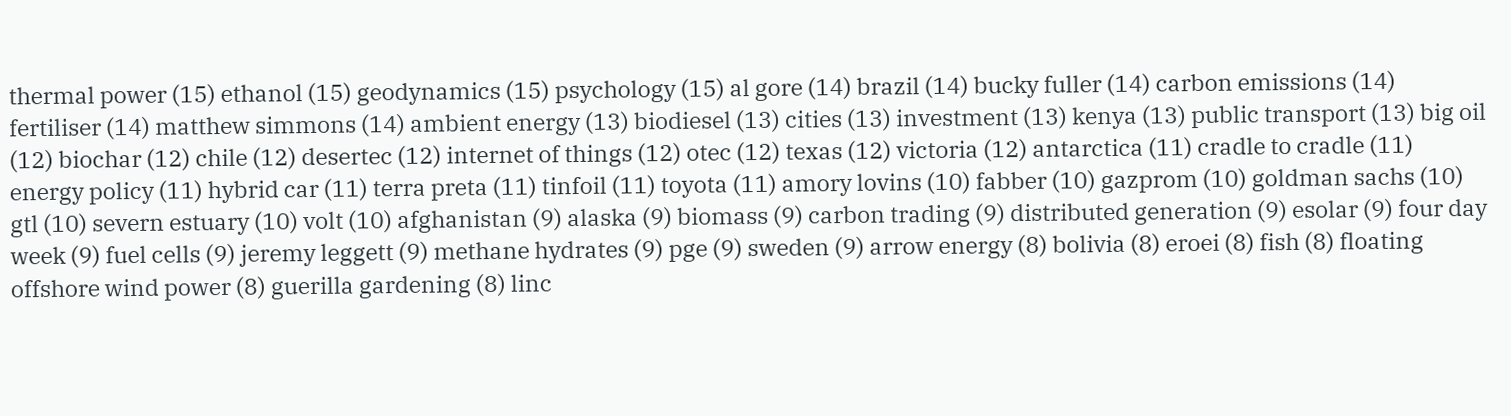thermal power (15) ethanol (15) geodynamics (15) psychology (15) al gore (14) brazil (14) bucky fuller (14) carbon emissions (14) fertiliser (14) matthew simmons (14) ambient energy (13) biodiesel (13) cities (13) investment (13) kenya (13) public transport (13) big oil (12) biochar (12) chile (12) desertec (12) internet of things (12) otec (12) texas (12) victoria (12) antarctica (11) cradle to cradle (11) energy policy (11) hybrid car (11) terra preta (11) tinfoil (11) toyota (11) amory lovins (10) fabber (10) gazprom (10) goldman sachs (10) gtl (10) severn estuary (10) volt (10) afghanistan (9) alaska (9) biomass (9) carbon trading (9) distributed generation (9) esolar (9) four day week (9) fuel cells (9) jeremy leggett (9) methane hydrates (9) pge (9) sweden (9) arrow energy (8) bolivia (8) eroei (8) fish (8) floating offshore wind power (8) guerilla gardening (8) linc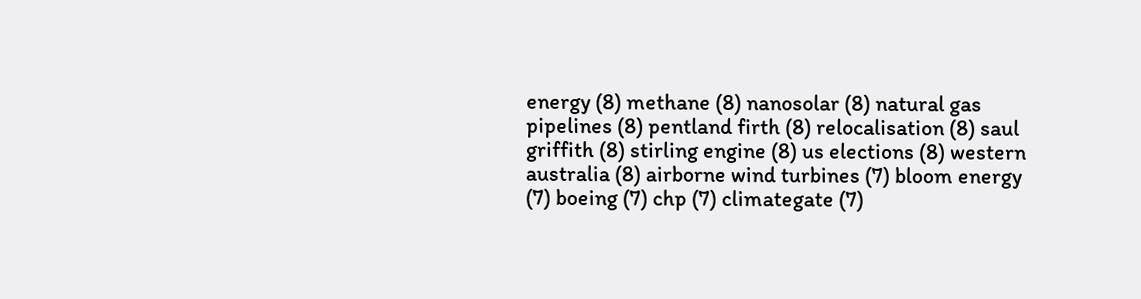energy (8) methane (8) nanosolar (8) natural gas pipelines (8) pentland firth (8) relocalisation (8) saul griffith (8) stirling engine (8) us elections (8) western australia (8) airborne wind turbines (7) bloom energy (7) boeing (7) chp (7) climategate (7)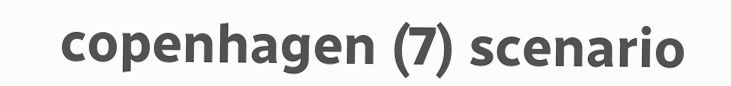copenhagen (7) scenario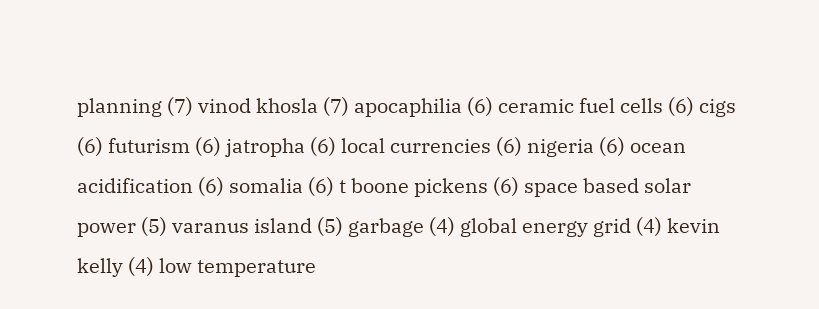planning (7) vinod khosla (7) apocaphilia (6) ceramic fuel cells (6) cigs (6) futurism (6) jatropha (6) local currencies (6) nigeria (6) ocean acidification (6) somalia (6) t boone pickens (6) space based solar power (5) varanus island (5) garbage (4) global energy grid (4) kevin kelly (4) low temperature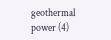geothermal power (4)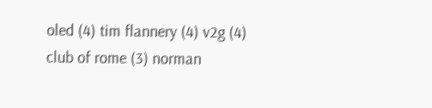oled (4) tim flannery (4) v2g (4) club of rome (3) norman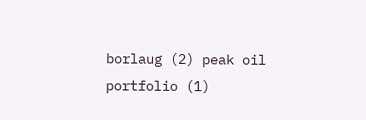borlaug (2) peak oil portfolio (1)